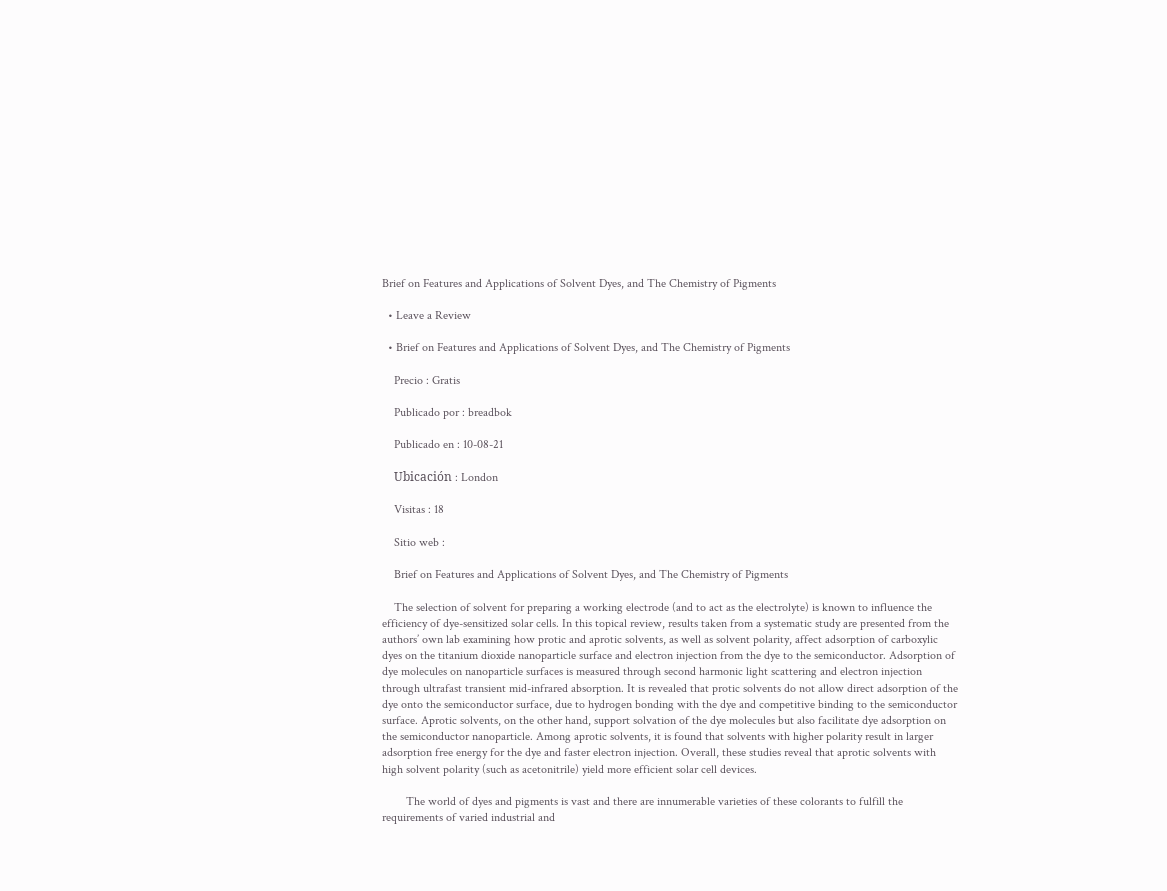Brief on Features and Applications of Solvent Dyes, and The Chemistry of Pigments

  • Leave a Review

  • Brief on Features and Applications of Solvent Dyes, and The Chemistry of Pigments

    Precio : Gratis

    Publicado por : breadbok

    Publicado en : 10-08-21

    Ubicación : London

    Visitas : 18

    Sitio web :

    Brief on Features and Applications of Solvent Dyes, and The Chemistry of Pigments

    The selection of solvent for preparing a working electrode (and to act as the electrolyte) is known to influence the efficiency of dye-sensitized solar cells. In this topical review, results taken from a systematic study are presented from the authors’ own lab examining how protic and aprotic solvents, as well as solvent polarity, affect adsorption of carboxylic dyes on the titanium dioxide nanoparticle surface and electron injection from the dye to the semiconductor. Adsorption of dye molecules on nanoparticle surfaces is measured through second harmonic light scattering and electron injection through ultrafast transient mid-infrared absorption. It is revealed that protic solvents do not allow direct adsorption of the dye onto the semiconductor surface, due to hydrogen bonding with the dye and competitive binding to the semiconductor surface. Aprotic solvents, on the other hand, support solvation of the dye molecules but also facilitate dye adsorption on the semiconductor nanoparticle. Among aprotic solvents, it is found that solvents with higher polarity result in larger adsorption free energy for the dye and faster electron injection. Overall, these studies reveal that aprotic solvents with high solvent polarity (such as acetonitrile) yield more efficient solar cell devices.

        The world of dyes and pigments is vast and there are innumerable varieties of these colorants to fulfill the requirements of varied industrial and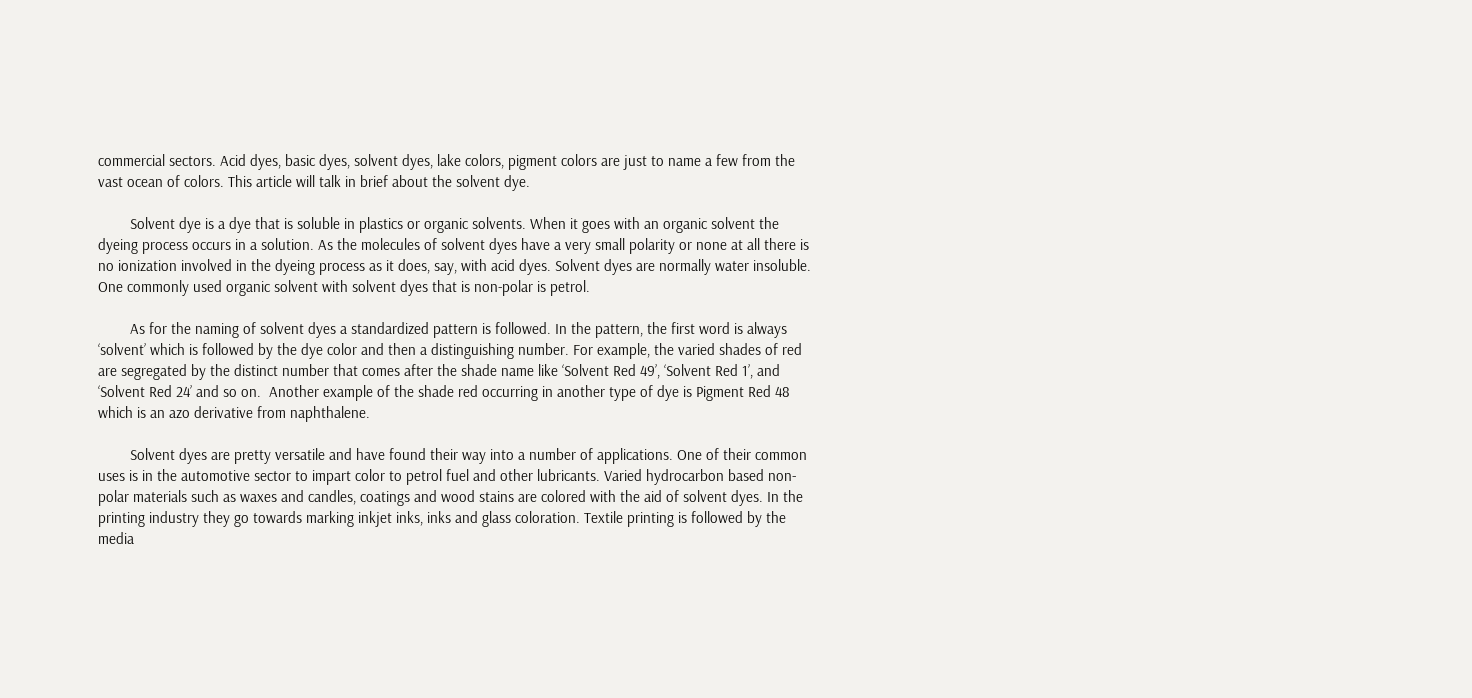commercial sectors. Acid dyes, basic dyes, solvent dyes, lake colors, pigment colors are just to name a few from the vast ocean of colors. This article will talk in brief about the solvent dye.

        Solvent dye is a dye that is soluble in plastics or organic solvents. When it goes with an organic solvent the dyeing process occurs in a solution. As the molecules of solvent dyes have a very small polarity or none at all there is no ionization involved in the dyeing process as it does, say, with acid dyes. Solvent dyes are normally water insoluble. One commonly used organic solvent with solvent dyes that is non-polar is petrol.

        As for the naming of solvent dyes a standardized pattern is followed. In the pattern, the first word is always ‘solvent’ which is followed by the dye color and then a distinguishing number. For example, the varied shades of red are segregated by the distinct number that comes after the shade name like ‘Solvent Red 49’, ‘Solvent Red 1’, and ‘Solvent Red 24’ and so on.  Another example of the shade red occurring in another type of dye is Pigment Red 48 which is an azo derivative from naphthalene.

        Solvent dyes are pretty versatile and have found their way into a number of applications. One of their common uses is in the automotive sector to impart color to petrol fuel and other lubricants. Varied hydrocarbon based non-polar materials such as waxes and candles, coatings and wood stains are colored with the aid of solvent dyes. In the printing industry they go towards marking inkjet inks, inks and glass coloration. Textile printing is followed by the media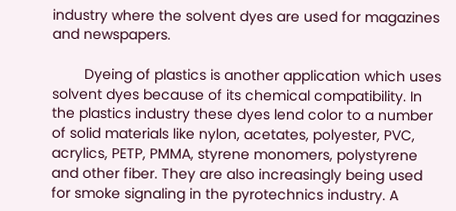industry where the solvent dyes are used for magazines and newspapers.

        Dyeing of plastics is another application which uses solvent dyes because of its chemical compatibility. In the plastics industry these dyes lend color to a number of solid materials like nylon, acetates, polyester, PVC, acrylics, PETP, PMMA, styrene monomers, polystyrene and other fiber. They are also increasingly being used for smoke signaling in the pyrotechnics industry. A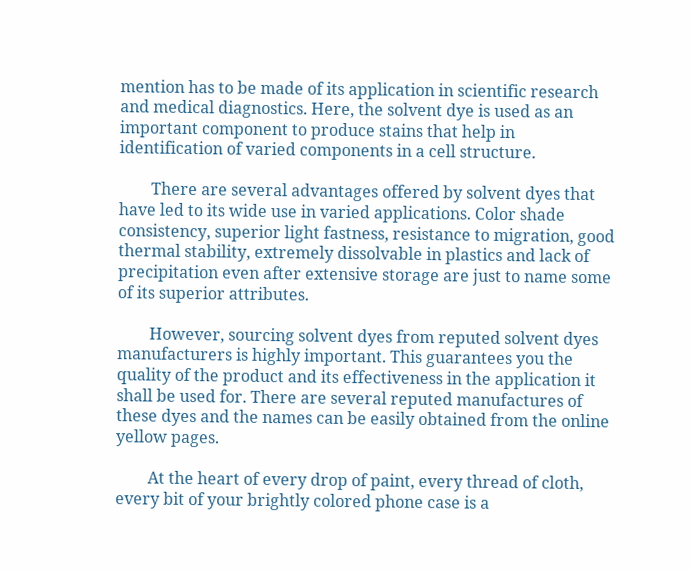mention has to be made of its application in scientific research and medical diagnostics. Here, the solvent dye is used as an important component to produce stains that help in identification of varied components in a cell structure.

        There are several advantages offered by solvent dyes that have led to its wide use in varied applications. Color shade consistency, superior light fastness, resistance to migration, good thermal stability, extremely dissolvable in plastics and lack of precipitation even after extensive storage are just to name some of its superior attributes.

        However, sourcing solvent dyes from reputed solvent dyes manufacturers is highly important. This guarantees you the quality of the product and its effectiveness in the application it shall be used for. There are several reputed manufactures of these dyes and the names can be easily obtained from the online yellow pages.

        At the heart of every drop of paint, every thread of cloth, every bit of your brightly colored phone case is a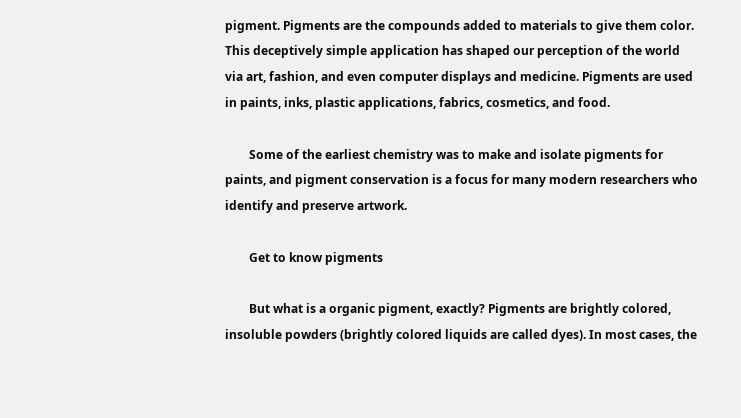pigment. Pigments are the compounds added to materials to give them color. This deceptively simple application has shaped our perception of the world via art, fashion, and even computer displays and medicine. Pigments are used in paints, inks, plastic applications, fabrics, cosmetics, and food.

        Some of the earliest chemistry was to make and isolate pigments for paints, and pigment conservation is a focus for many modern researchers who identify and preserve artwork.

        Get to know pigments

        But what is a organic pigment, exactly? Pigments are brightly colored, insoluble powders (brightly colored liquids are called dyes). In most cases, the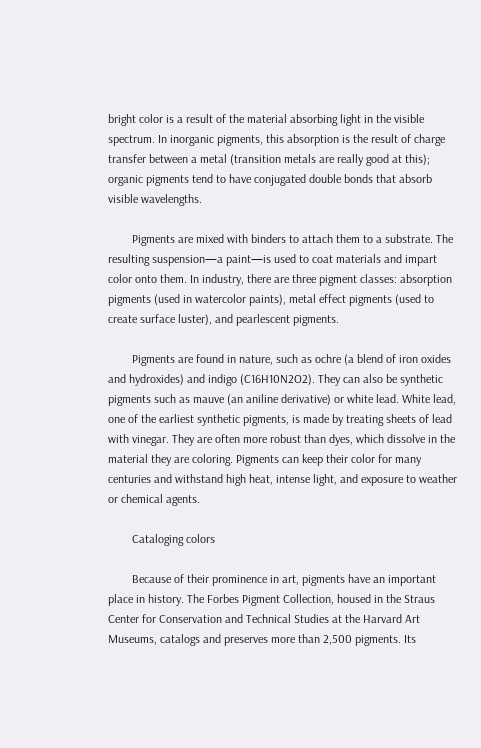bright color is a result of the material absorbing light in the visible spectrum. In inorganic pigments, this absorption is the result of charge transfer between a metal (transition metals are really good at this); organic pigments tend to have conjugated double bonds that absorb visible wavelengths.

        Pigments are mixed with binders to attach them to a substrate. The resulting suspension—a paint—is used to coat materials and impart color onto them. In industry, there are three pigment classes: absorption pigments (used in watercolor paints), metal effect pigments (used to create surface luster), and pearlescent pigments.

        Pigments are found in nature, such as ochre (a blend of iron oxides and hydroxides) and indigo (C16H10N2O2). They can also be synthetic pigments such as mauve (an aniline derivative) or white lead. White lead, one of the earliest synthetic pigments, is made by treating sheets of lead with vinegar. They are often more robust than dyes, which dissolve in the material they are coloring. Pigments can keep their color for many centuries and withstand high heat, intense light, and exposure to weather or chemical agents.

        Cataloging colors

        Because of their prominence in art, pigments have an important place in history. The Forbes Pigment Collection, housed in the Straus Center for Conservation and Technical Studies at the Harvard Art Museums, catalogs and preserves more than 2,500 pigments. Its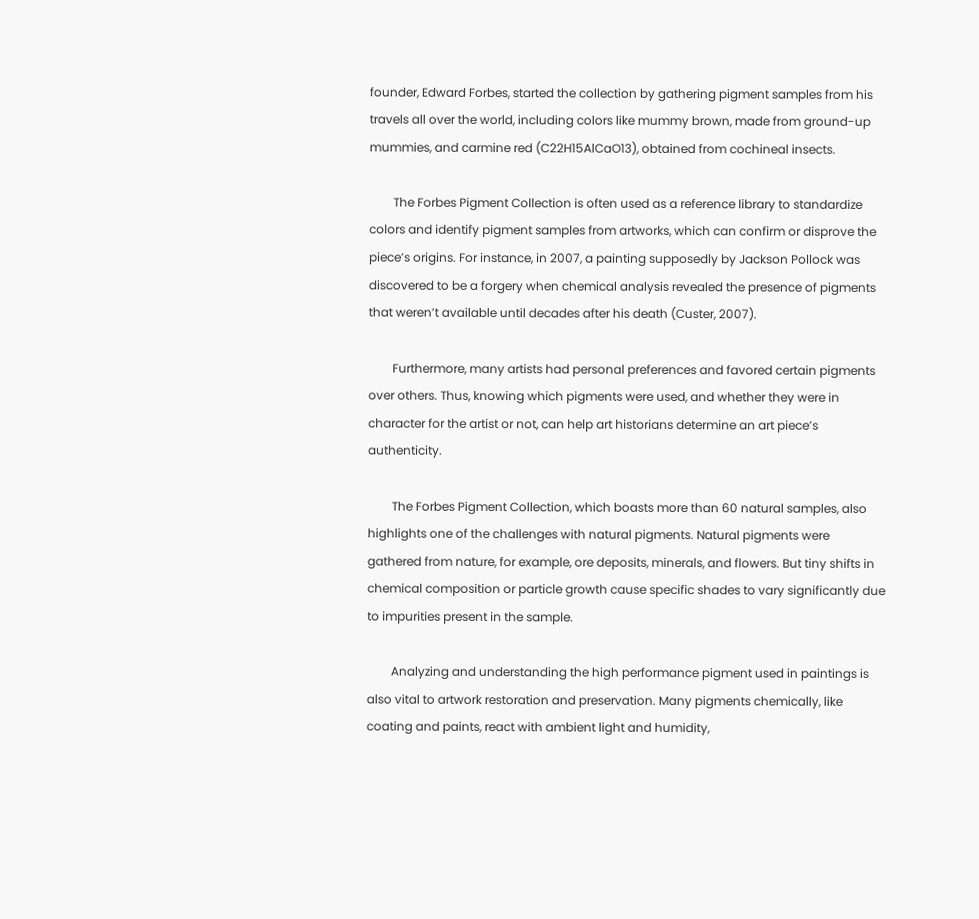founder, Edward Forbes, started the collection by gathering pigment samples from his travels all over the world, including colors like mummy brown, made from ground-up mummies, and carmine red (C22H15AlCaO13), obtained from cochineal insects.

        The Forbes Pigment Collection is often used as a reference library to standardize colors and identify pigment samples from artworks, which can confirm or disprove the piece’s origins. For instance, in 2007, a painting supposedly by Jackson Pollock was discovered to be a forgery when chemical analysis revealed the presence of pigments that weren’t available until decades after his death (Custer, 2007).

        Furthermore, many artists had personal preferences and favored certain pigments over others. Thus, knowing which pigments were used, and whether they were in character for the artist or not, can help art historians determine an art piece’s authenticity.

        The Forbes Pigment Collection, which boasts more than 60 natural samples, also highlights one of the challenges with natural pigments. Natural pigments were gathered from nature, for example, ore deposits, minerals, and flowers. But tiny shifts in chemical composition or particle growth cause specific shades to vary significantly due to impurities present in the sample.

        Analyzing and understanding the high performance pigment used in paintings is also vital to artwork restoration and preservation. Many pigments chemically, like coating and paints, react with ambient light and humidity,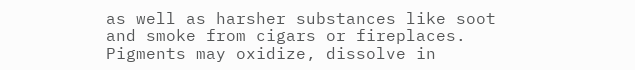as well as harsher substances like soot and smoke from cigars or fireplaces. Pigments may oxidize, dissolve in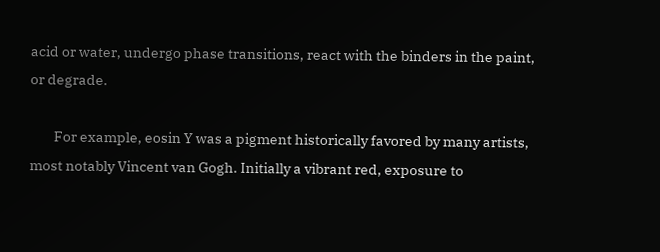acid or water, undergo phase transitions, react with the binders in the paint, or degrade.

        For example, eosin Y was a pigment historically favored by many artists, most notably Vincent van Gogh. Initially a vibrant red, exposure to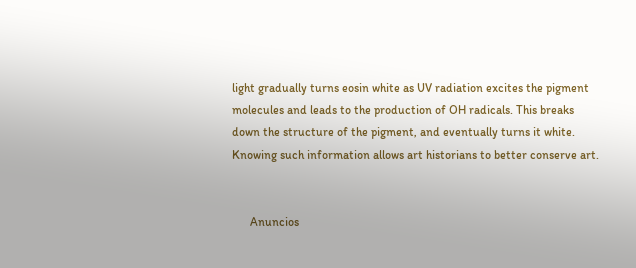light gradually turns eosin white as UV radiation excites the pigment molecules and leads to the production of OH radicals. This breaks down the structure of the pigment, and eventually turns it white. Knowing such information allows art historians to better conserve art.


      Anuncios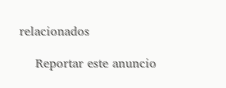relacionados

    Reportar este anuncio